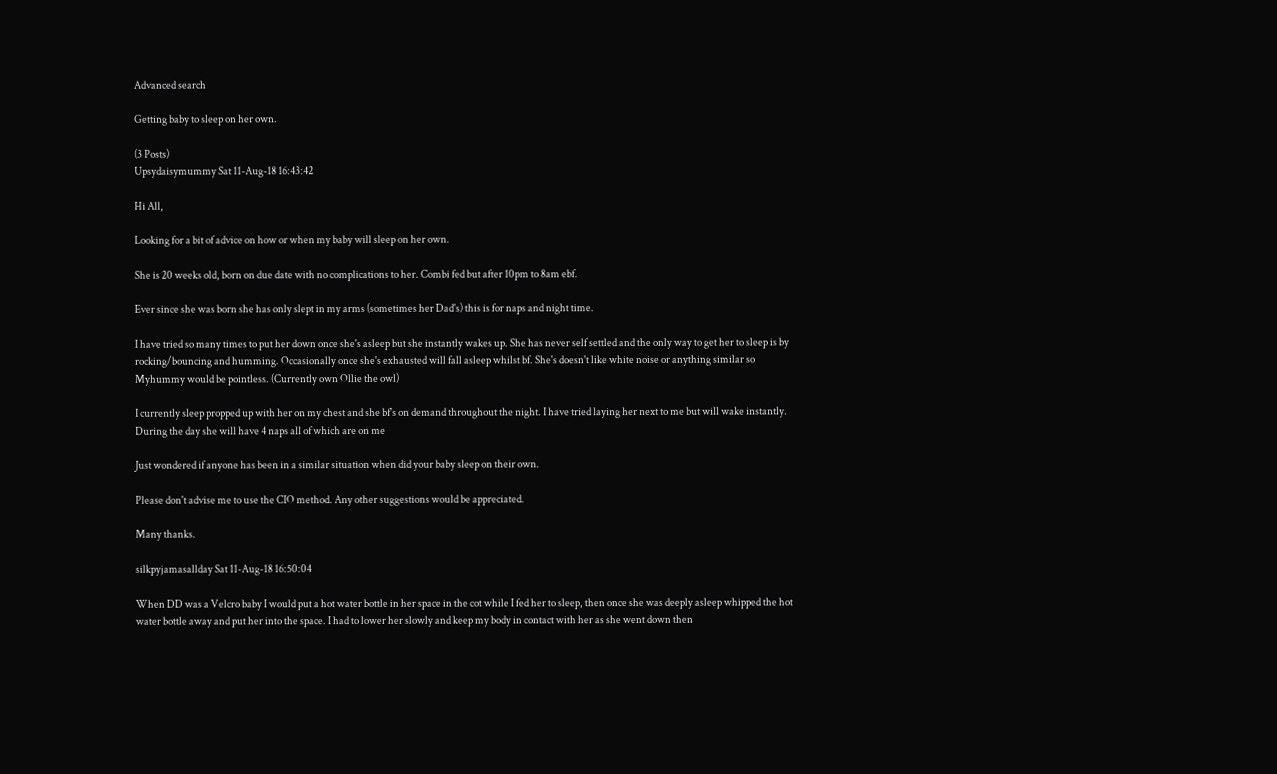Advanced search

Getting baby to sleep on her own.

(3 Posts)
Upsydaisymummy Sat 11-Aug-18 16:43:42

Hi All,

Looking for a bit of advice on how or when my baby will sleep on her own.

She is 20 weeks old, born on due date with no complications to her. Combi fed but after 10pm to 8am ebf.

Ever since she was born she has only slept in my arms (sometimes her Dad's) this is for naps and night time.

I have tried so many times to put her down once she's asleep but she instantly wakes up. She has never self settled and the only way to get her to sleep is by rocking/bouncing and humming. Occasionally once she's exhausted will fall asleep whilst bf. She's doesn't like white noise or anything similar so Myhummy would be pointless. (Currently own Ollie the owl)

I currently sleep propped up with her on my chest and she bf's on demand throughout the night. I have tried laying her next to me but will wake instantly. During the day she will have 4 naps all of which are on me

Just wondered if anyone has been in a similar situation when did your baby sleep on their own.

Please don't advise me to use the CIO method. Any other suggestions would be appreciated.

Many thanks.

silkpyjamasallday Sat 11-Aug-18 16:50:04

When DD was a Velcro baby I would put a hot water bottle in her space in the cot while I fed her to sleep, then once she was deeply asleep whipped the hot water bottle away and put her into the space. I had to lower her slowly and keep my body in contact with her as she went down then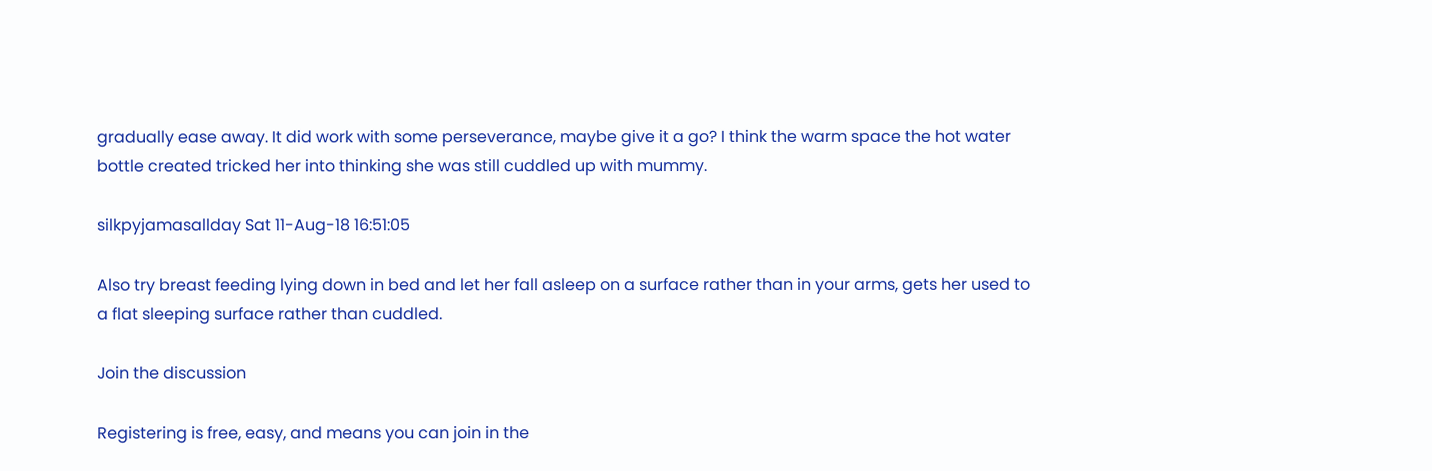gradually ease away. It did work with some perseverance, maybe give it a go? I think the warm space the hot water bottle created tricked her into thinking she was still cuddled up with mummy.

silkpyjamasallday Sat 11-Aug-18 16:51:05

Also try breast feeding lying down in bed and let her fall asleep on a surface rather than in your arms, gets her used to a flat sleeping surface rather than cuddled.

Join the discussion

Registering is free, easy, and means you can join in the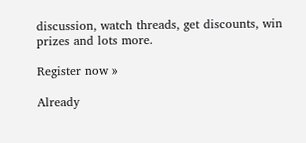discussion, watch threads, get discounts, win prizes and lots more.

Register now »

Already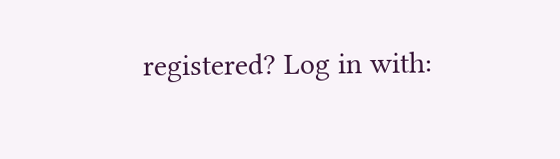registered? Log in with: